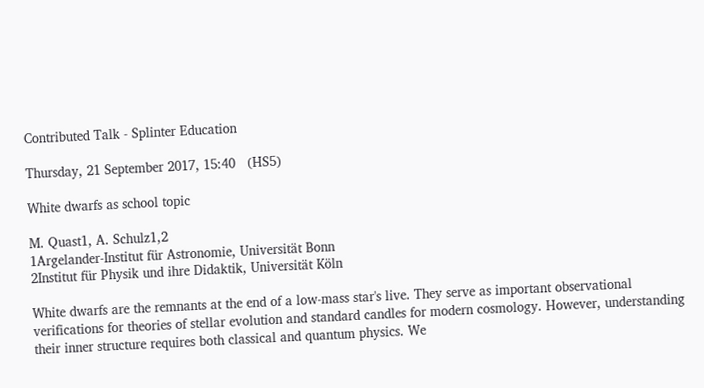Contributed Talk - Splinter Education

Thursday, 21 September 2017, 15:40   (HS5)

White dwarfs as school topic

M. Quast1, A. Schulz1,2
1Argelander-Institut für Astronomie, Universität Bonn
2Institut für Physik und ihre Didaktik, Universität Köln

White dwarfs are the remnants at the end of a low-mass star's live. They serve as important observational verifications for theories of stellar evolution and standard candles for modern cosmology. However, understanding their inner structure requires both classical and quantum physics. We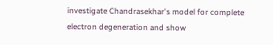investigate Chandrasekhar's model for complete electron degeneration and show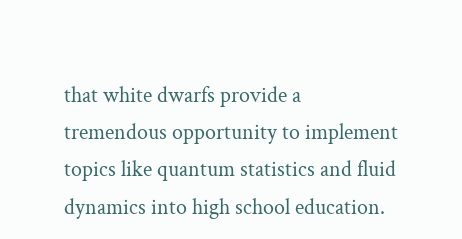that white dwarfs provide a tremendous opportunity to implement topics like quantum statistics and fluid dynamics into high school education.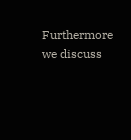Furthermore we discuss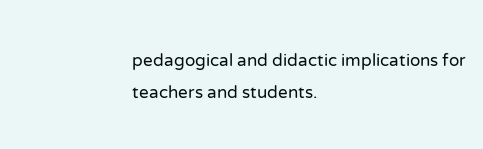pedagogical and didactic implications for teachers and students.